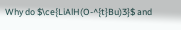Why do $\ce{LiAlH(O-^{t}Bu)3}$ and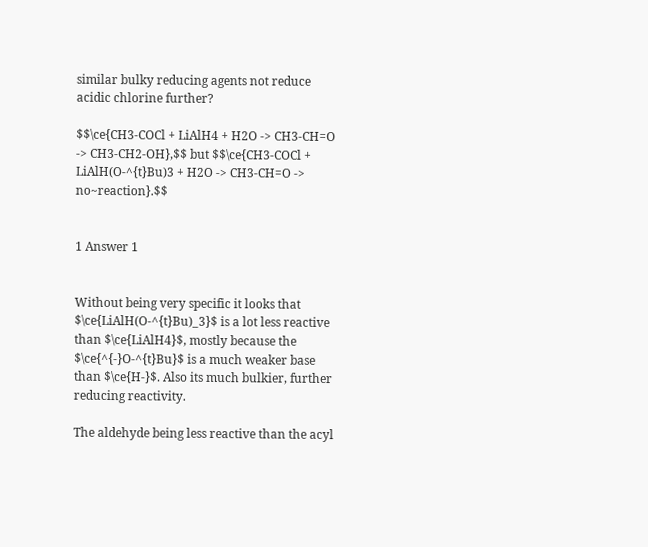similar bulky reducing agents not reduce acidic chlorine further?

$$\ce{CH3-COCl + LiAlH4 + H2O -> CH3-CH=O -> CH3-CH2-OH},$$ but $$\ce{CH3-COCl + LiAlH(O-^{t}Bu)3 + H2O -> CH3-CH=O -> no~reaction}.$$


1 Answer 1


Without being very specific it looks that $\ce{LiAlH(O-^{t}Bu)_3}$ is a lot less reactive than $\ce{LiAlH4}$, mostly because the $\ce{^{-}O-^{t}Bu}$ is a much weaker base than $\ce{H-}$. Also its much bulkier, further reducing reactivity.

The aldehyde being less reactive than the acyl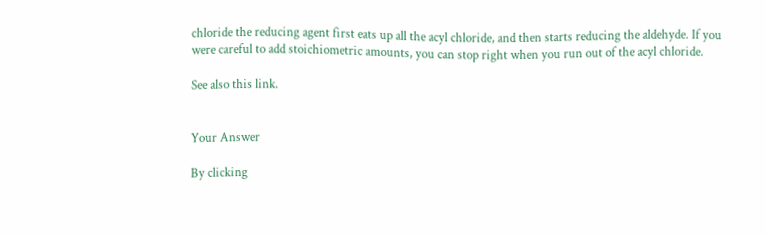chloride the reducing agent first eats up all the acyl chloride, and then starts reducing the aldehyde. If you were careful to add stoichiometric amounts, you can stop right when you run out of the acyl chloride.

See also this link.


Your Answer

By clicking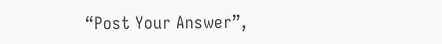“Post Your Answer”,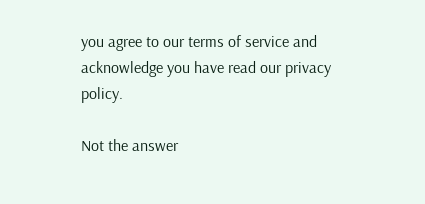you agree to our terms of service and acknowledge you have read our privacy policy.

Not the answer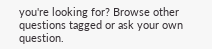you're looking for? Browse other questions tagged or ask your own question.